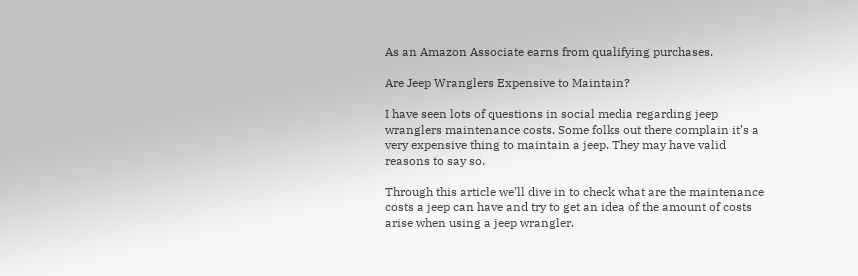As an Amazon Associate earns from qualifying purchases.

Are Jeep Wranglers Expensive to Maintain?

I have seen lots of questions in social media regarding jeep wranglers maintenance costs. Some folks out there complain it’s a very expensive thing to maintain a jeep. They may have valid reasons to say so.

Through this article we’ll dive in to check what are the maintenance costs a jeep can have and try to get an idea of the amount of costs arise when using a jeep wrangler.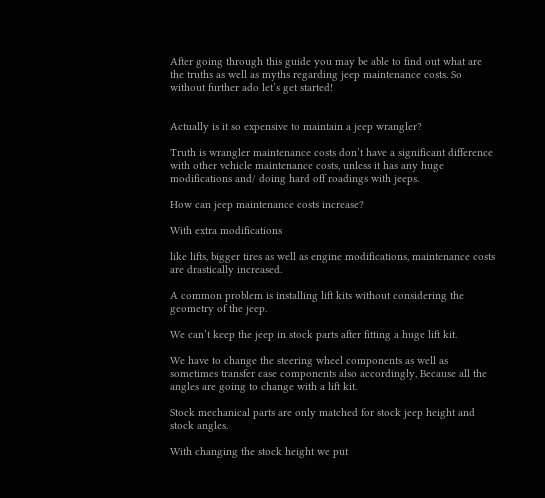After going through this guide you may be able to find out what are the truths as well as myths regarding jeep maintenance costs. So without further ado let’s get started!


Actually is it so expensive to maintain a jeep wrangler?

Truth is wrangler maintenance costs don’t have a significant difference with other vehicle maintenance costs, unless it has any huge modifications and/ doing hard off roadings with jeeps.

How can jeep maintenance costs increase?

With extra modifications

like lifts, bigger tires as well as engine modifications, maintenance costs are drastically increased.

A common problem is installing lift kits without considering the geometry of the jeep.

We can’t keep the jeep in stock parts after fitting a huge lift kit.

We have to change the steering wheel components as well as sometimes transfer case components also accordingly, Because all the angles are going to change with a lift kit.

Stock mechanical parts are only matched for stock jeep height and stock angles.

With changing the stock height we put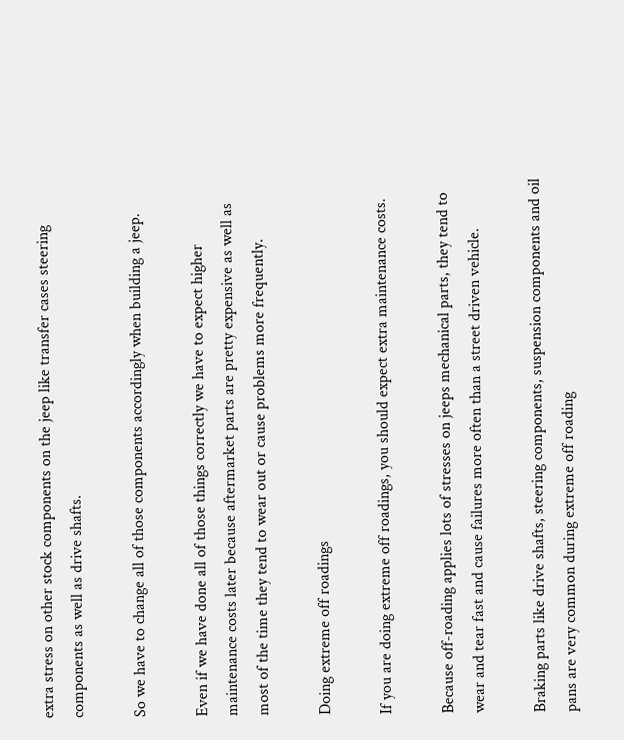extra stress on other stock components on the jeep like transfer cases steering components as well as drive shafts.

So we have to change all of those components accordingly when building a jeep.

Even if we have done all of those things correctly we have to expect higher maintenance costs later because aftermarket parts are pretty expensive as well as most of the time they tend to wear out or cause problems more frequently.

Doing extreme off roadings

If you are doing extreme off roadings, you should expect extra maintenance costs.

Because off-roading applies lots of stresses on jeeps mechanical parts, they tend to wear and tear fast and cause failures more often than a street driven vehicle.

Braking parts like drive shafts, steering components, suspension components and oil pans are very common during extreme off roading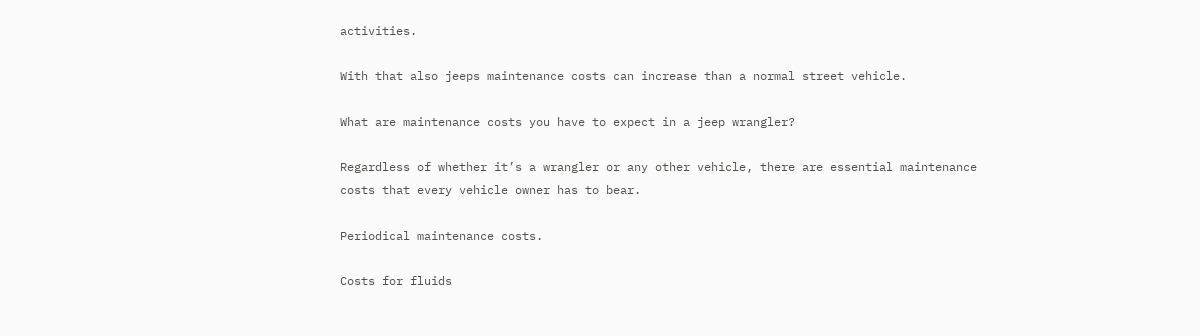activities.

With that also jeeps maintenance costs can increase than a normal street vehicle.

What are maintenance costs you have to expect in a jeep wrangler?

Regardless of whether it’s a wrangler or any other vehicle, there are essential maintenance costs that every vehicle owner has to bear.

Periodical maintenance costs.

Costs for fluids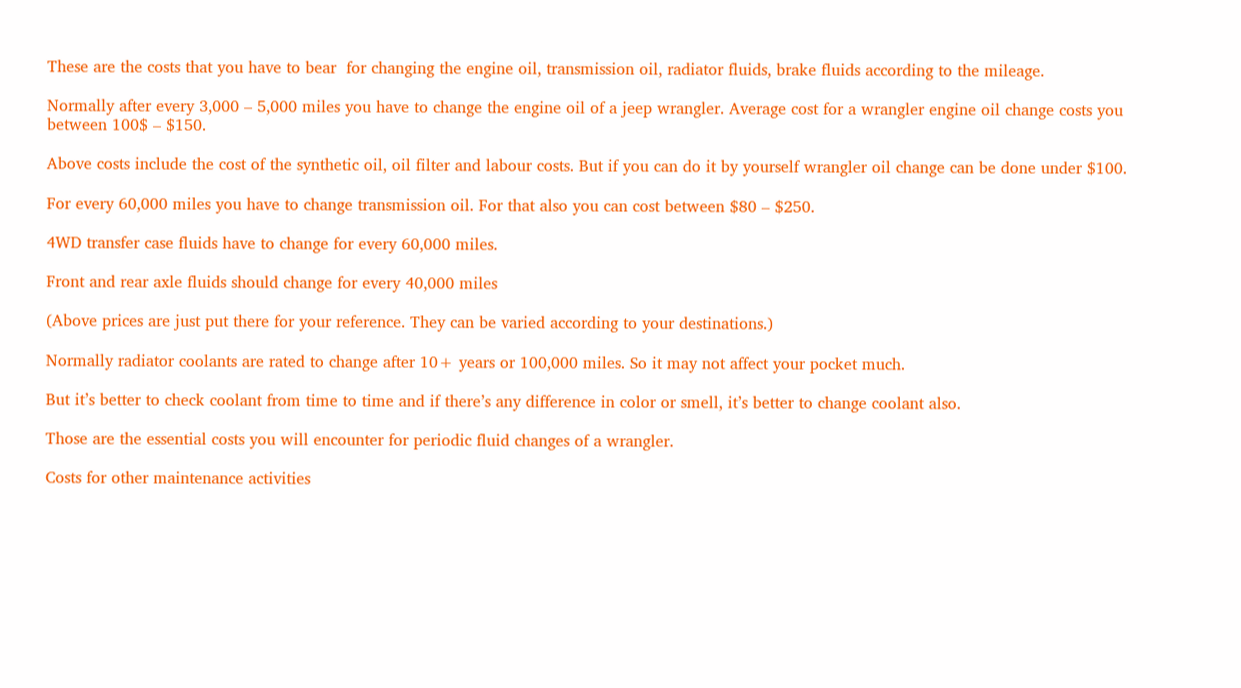These are the costs that you have to bear  for changing the engine oil, transmission oil, radiator fluids, brake fluids according to the mileage.

Normally after every 3,000 – 5,000 miles you have to change the engine oil of a jeep wrangler. Average cost for a wrangler engine oil change costs you between 100$ – $150.

Above costs include the cost of the synthetic oil, oil filter and labour costs. But if you can do it by yourself wrangler oil change can be done under $100.

For every 60,000 miles you have to change transmission oil. For that also you can cost between $80 – $250.

4WD transfer case fluids have to change for every 60,000 miles.

Front and rear axle fluids should change for every 40,000 miles

(Above prices are just put there for your reference. They can be varied according to your destinations.)

Normally radiator coolants are rated to change after 10+ years or 100,000 miles. So it may not affect your pocket much.

But it’s better to check coolant from time to time and if there’s any difference in color or smell, it’s better to change coolant also.

Those are the essential costs you will encounter for periodic fluid changes of a wrangler.

Costs for other maintenance activities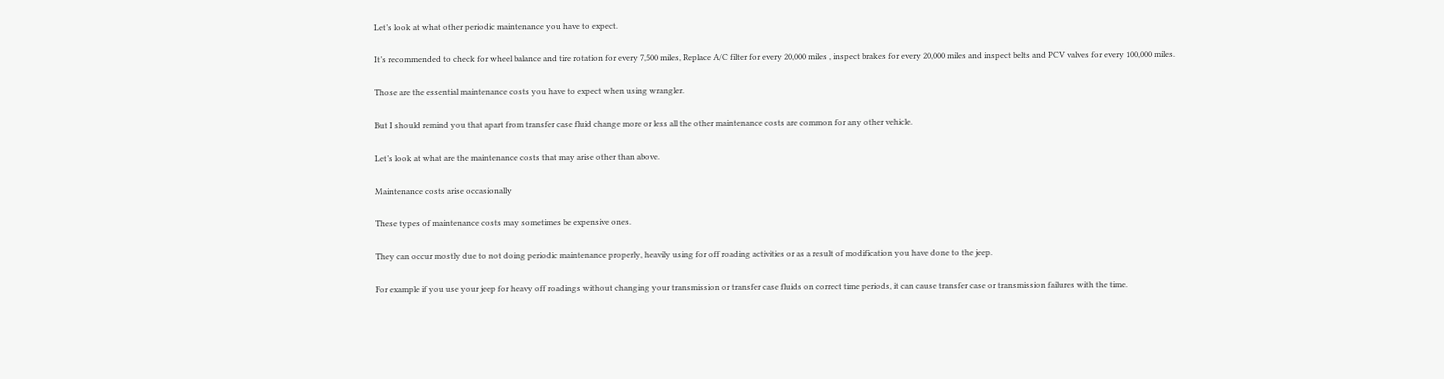Let’s look at what other periodic maintenance you have to expect.

It’s recommended to check for wheel balance and tire rotation for every 7,500 miles, Replace A/C filter for every 20,000 miles , inspect brakes for every 20,000 miles and inspect belts and PCV valves for every 100,000 miles.

Those are the essential maintenance costs you have to expect when using wrangler.

But I should remind you that apart from transfer case fluid change more or less all the other maintenance costs are common for any other vehicle.

Let’s look at what are the maintenance costs that may arise other than above.

Maintenance costs arise occasionally

These types of maintenance costs may sometimes be expensive ones.

They can occur mostly due to not doing periodic maintenance properly, heavily using for off roading activities or as a result of modification you have done to the jeep.

For example if you use your jeep for heavy off roadings without changing your transmission or transfer case fluids on correct time periods, it can cause transfer case or transmission failures with the time.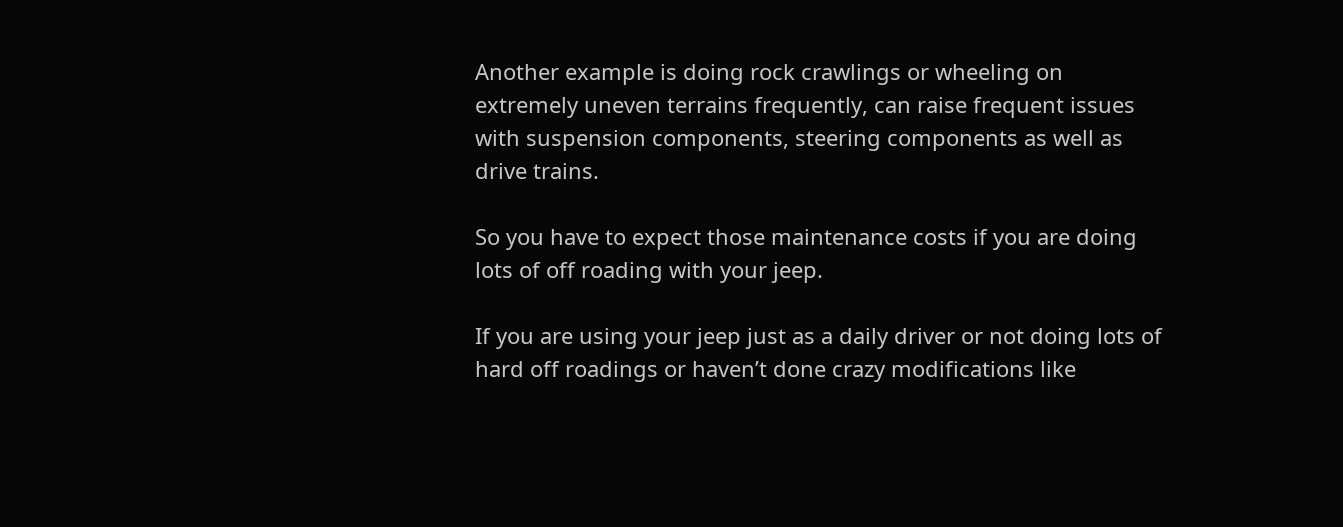Another example is doing rock crawlings or wheeling on extremely uneven terrains frequently, can raise frequent issues with suspension components, steering components as well as drive trains.

So you have to expect those maintenance costs if you are doing lots of off roading with your jeep.

If you are using your jeep just as a daily driver or not doing lots of hard off roadings or haven’t done crazy modifications like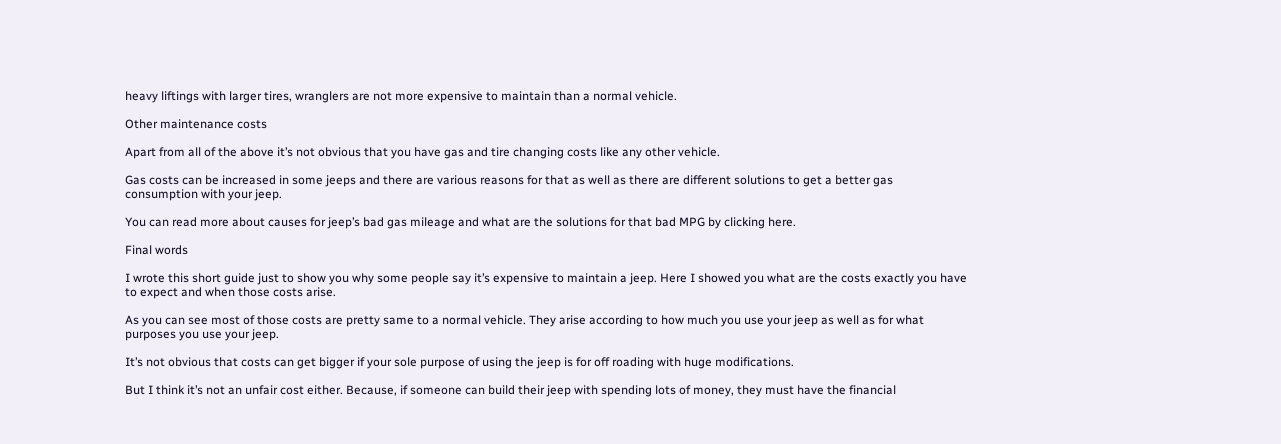heavy liftings with larger tires, wranglers are not more expensive to maintain than a normal vehicle.

Other maintenance costs

Apart from all of the above it’s not obvious that you have gas and tire changing costs like any other vehicle.

Gas costs can be increased in some jeeps and there are various reasons for that as well as there are different solutions to get a better gas consumption with your jeep.

You can read more about causes for jeep’s bad gas mileage and what are the solutions for that bad MPG by clicking here.

Final words

I wrote this short guide just to show you why some people say it’s expensive to maintain a jeep. Here I showed you what are the costs exactly you have to expect and when those costs arise.

As you can see most of those costs are pretty same to a normal vehicle. They arise according to how much you use your jeep as well as for what purposes you use your jeep.

It’s not obvious that costs can get bigger if your sole purpose of using the jeep is for off roading with huge modifications.

But I think it’s not an unfair cost either. Because, if someone can build their jeep with spending lots of money, they must have the financial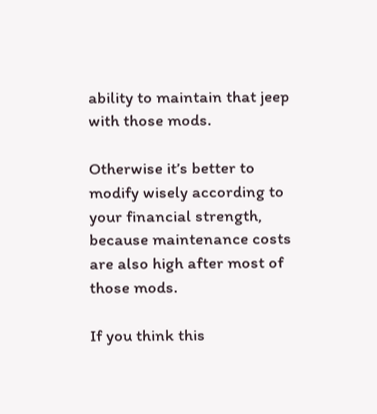ability to maintain that jeep with those mods.

Otherwise it’s better to modify wisely according to your financial strength, because maintenance costs are also high after most of those mods.

If you think this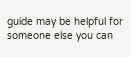guide may be helpful for someone else you can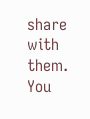share with them. You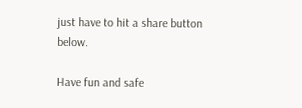just have to hit a share button below.

Have fun and safe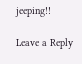jeeping!!

Leave a Reply